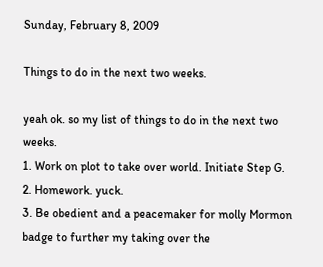Sunday, February 8, 2009

Things to do in the next two weeks.

yeah ok. so my list of things to do in the next two weeks.
1. Work on plot to take over world. Initiate Step G.
2. Homework. yuck.
3. Be obedient and a peacemaker for molly Mormon badge to further my taking over the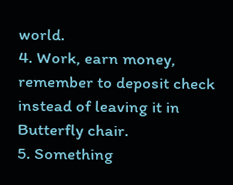world.
4. Work, earn money, remember to deposit check instead of leaving it in Butterfly chair.
5. Something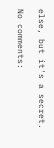else, but it's a secret.

No comments: